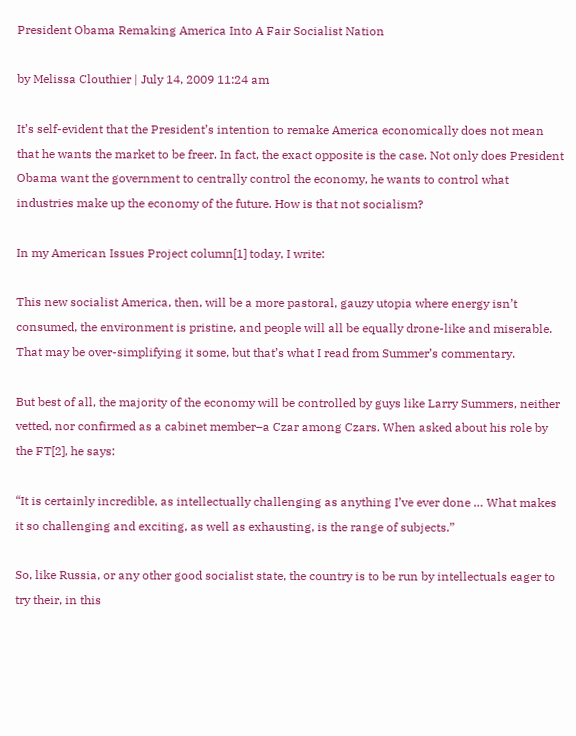President Obama Remaking America Into A Fair Socialist Nation

by Melissa Clouthier | July 14, 2009 11:24 am

It’s self-evident that the President’s intention to remake America economically does not mean that he wants the market to be freer. In fact, the exact opposite is the case. Not only does President Obama want the government to centrally control the economy, he wants to control what industries make up the economy of the future. How is that not socialism?

In my American Issues Project column[1] today, I write:

This new socialist America, then, will be a more pastoral, gauzy utopia where energy isn’t consumed, the environment is pristine, and people will all be equally drone-like and miserable. That may be over-simplifying it some, but that’s what I read from Summer’s commentary.

But best of all, the majority of the economy will be controlled by guys like Larry Summers, neither vetted, nor confirmed as a cabinet member–a Czar among Czars. When asked about his role by the FT[2], he says:

“It is certainly incredible, as intellectually challenging as anything I’ve ever done … What makes it so challenging and exciting, as well as exhausting, is the range of subjects.”

So, like Russia, or any other good socialist state, the country is to be run by intellectuals eager to try their, in this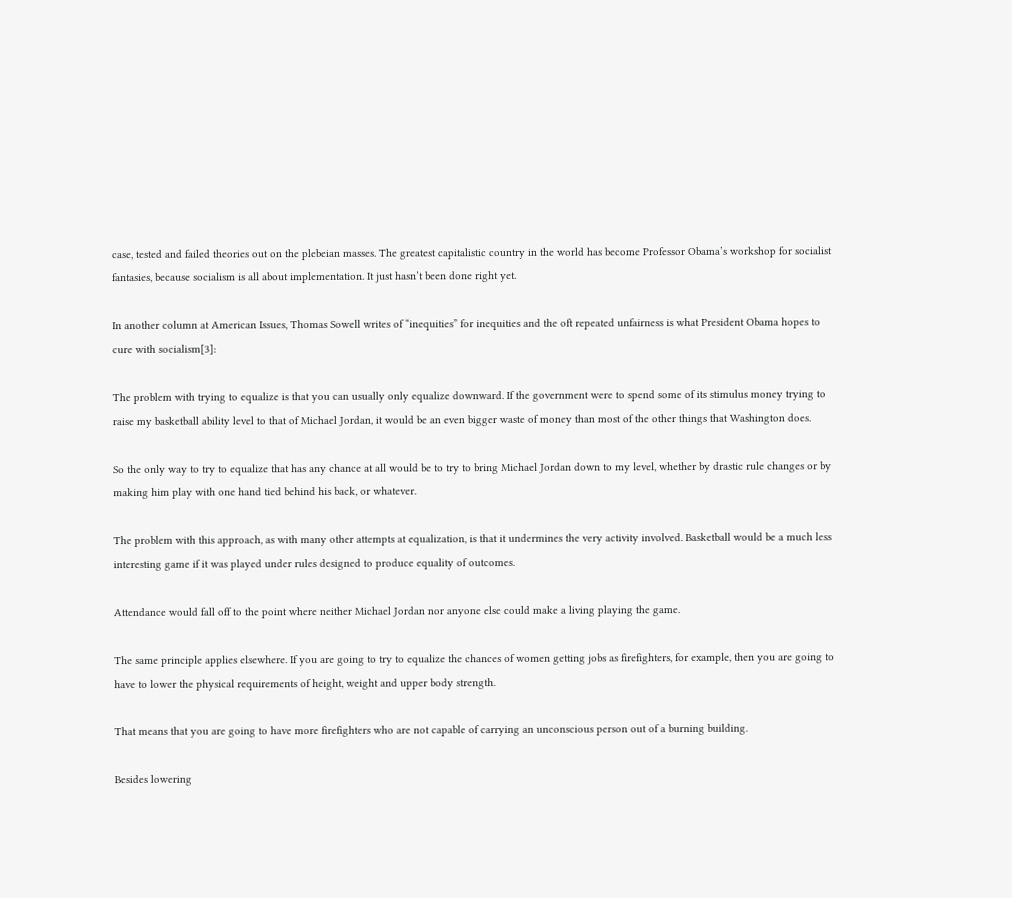case, tested and failed theories out on the plebeian masses. The greatest capitalistic country in the world has become Professor Obama’s workshop for socialist fantasies, because socialism is all about implementation. It just hasn’t been done right yet.

In another column at American Issues, Thomas Sowell writes of “inequities” for inequities and the oft repeated unfairness is what President Obama hopes to cure with socialism[3]:

The problem with trying to equalize is that you can usually only equalize downward. If the government were to spend some of its stimulus money trying to raise my basketball ability level to that of Michael Jordan, it would be an even bigger waste of money than most of the other things that Washington does.

So the only way to try to equalize that has any chance at all would be to try to bring Michael Jordan down to my level, whether by drastic rule changes or by making him play with one hand tied behind his back, or whatever.

The problem with this approach, as with many other attempts at equalization, is that it undermines the very activity involved. Basketball would be a much less interesting game if it was played under rules designed to produce equality of outcomes.

Attendance would fall off to the point where neither Michael Jordan nor anyone else could make a living playing the game.

The same principle applies elsewhere. If you are going to try to equalize the chances of women getting jobs as firefighters, for example, then you are going to have to lower the physical requirements of height, weight and upper body strength.

That means that you are going to have more firefighters who are not capable of carrying an unconscious person out of a burning building.

Besides lowering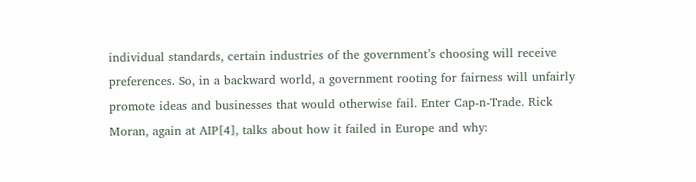individual standards, certain industries of the government’s choosing will receive preferences. So, in a backward world, a government rooting for fairness will unfairly promote ideas and businesses that would otherwise fail. Enter Cap-n-Trade. Rick Moran, again at AIP[4], talks about how it failed in Europe and why: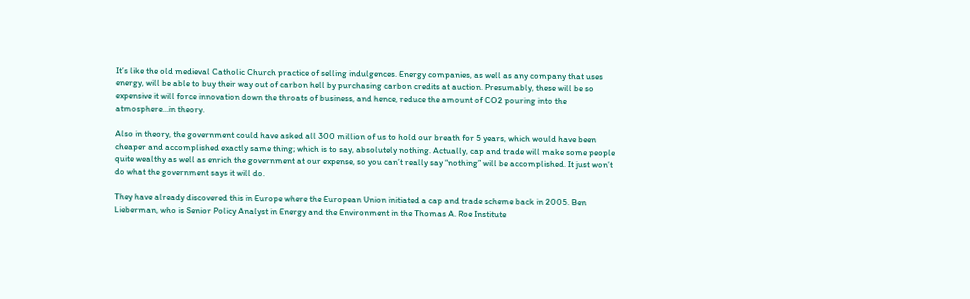It’s like the old medieval Catholic Church practice of selling indulgences. Energy companies, as well as any company that uses energy, will be able to buy their way out of carbon hell by purchasing carbon credits at auction. Presumably, these will be so expensive it will force innovation down the throats of business, and hence, reduce the amount of CO2 pouring into the atmosphere…in theory.

Also in theory, the government could have asked all 300 million of us to hold our breath for 5 years, which would have been cheaper and accomplished exactly same thing; which is to say, absolutely nothing. Actually, cap and trade will make some people quite wealthy as well as enrich the government at our expense, so you can’t really say “nothing” will be accomplished. It just won’t do what the government says it will do.

They have already discovered this in Europe where the European Union initiated a cap and trade scheme back in 2005. Ben Lieberman, who is Senior Policy Analyst in Energy and the Environment in the Thomas A. Roe Institute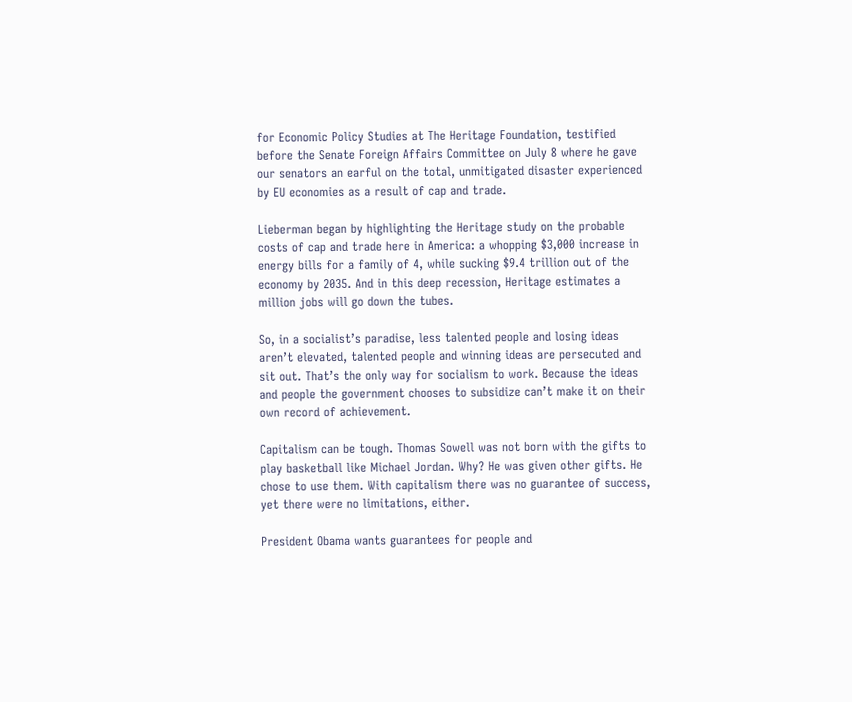for Economic Policy Studies at The Heritage Foundation, testified before the Senate Foreign Affairs Committee on July 8 where he gave our senators an earful on the total, unmitigated disaster experienced by EU economies as a result of cap and trade.

Lieberman began by highlighting the Heritage study on the probable costs of cap and trade here in America: a whopping $3,000 increase in energy bills for a family of 4, while sucking $9.4 trillion out of the economy by 2035. And in this deep recession, Heritage estimates a million jobs will go down the tubes.

So, in a socialist’s paradise, less talented people and losing ideas aren’t elevated, talented people and winning ideas are persecuted and sit out. That’s the only way for socialism to work. Because the ideas and people the government chooses to subsidize can’t make it on their own record of achievement.

Capitalism can be tough. Thomas Sowell was not born with the gifts to play basketball like Michael Jordan. Why? He was given other gifts. He chose to use them. With capitalism there was no guarantee of success, yet there were no limitations, either.

President Obama wants guarantees for people and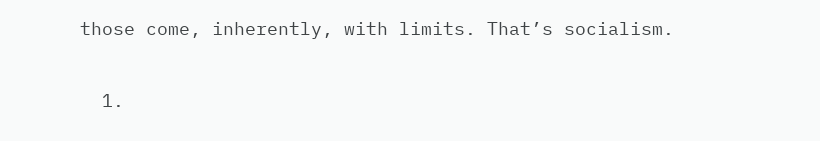those come, inherently, with limits. That’s socialism.

  1.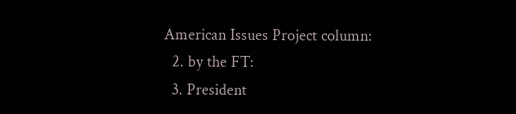American Issues Project column:
  2. by the FT:
  3. President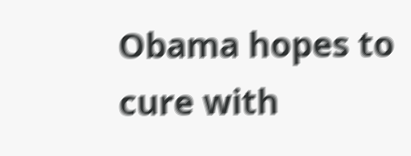Obama hopes to cure with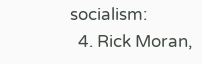socialism:
  4. Rick Moran,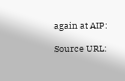again at AIP:

Source URL: